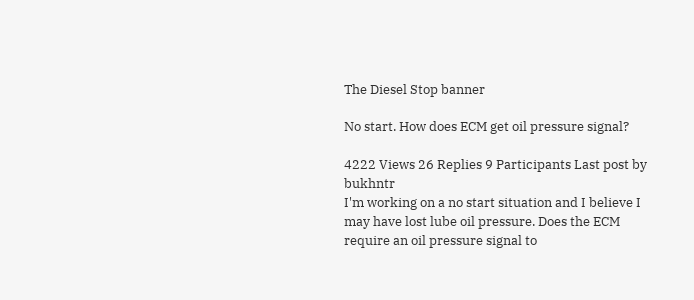The Diesel Stop banner

No start. How does ECM get oil pressure signal?

4222 Views 26 Replies 9 Participants Last post by  bukhntr
I'm working on a no start situation and I believe I may have lost lube oil pressure. Does the ECM require an oil pressure signal to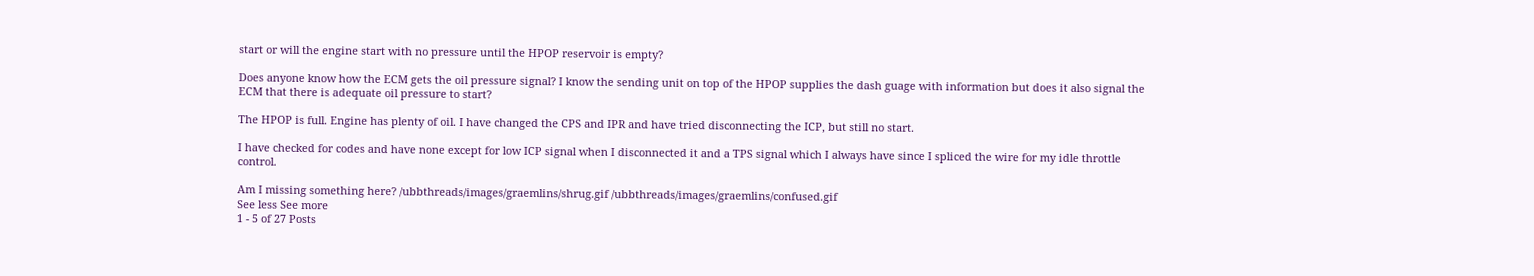start or will the engine start with no pressure until the HPOP reservoir is empty?

Does anyone know how the ECM gets the oil pressure signal? I know the sending unit on top of the HPOP supplies the dash guage with information but does it also signal the ECM that there is adequate oil pressure to start?

The HPOP is full. Engine has plenty of oil. I have changed the CPS and IPR and have tried disconnecting the ICP, but still no start.

I have checked for codes and have none except for low ICP signal when I disconnected it and a TPS signal which I always have since I spliced the wire for my idle throttle control.

Am I missing something here? /ubbthreads/images/graemlins/shrug.gif /ubbthreads/images/graemlins/confused.gif
See less See more
1 - 5 of 27 Posts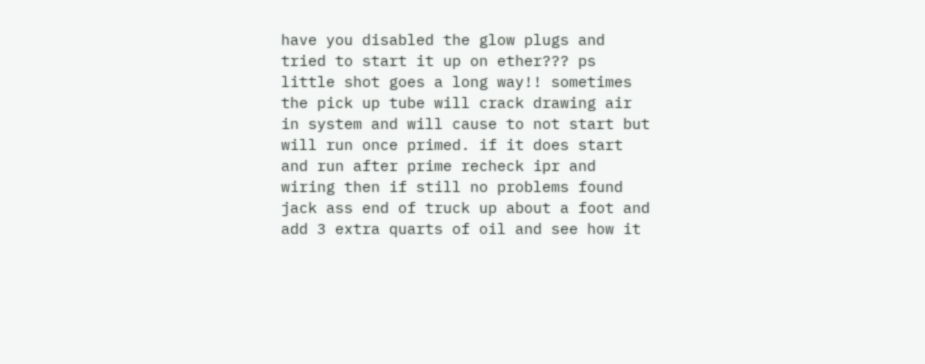have you disabled the glow plugs and tried to start it up on ether??? ps little shot goes a long way!! sometimes the pick up tube will crack drawing air in system and will cause to not start but will run once primed. if it does start and run after prime recheck ipr and wiring then if still no problems found jack ass end of truck up about a foot and add 3 extra quarts of oil and see how it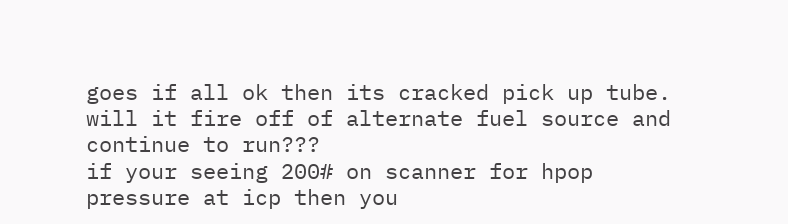goes if all ok then its cracked pick up tube.
will it fire off of alternate fuel source and continue to run???
if your seeing 200# on scanner for hpop pressure at icp then you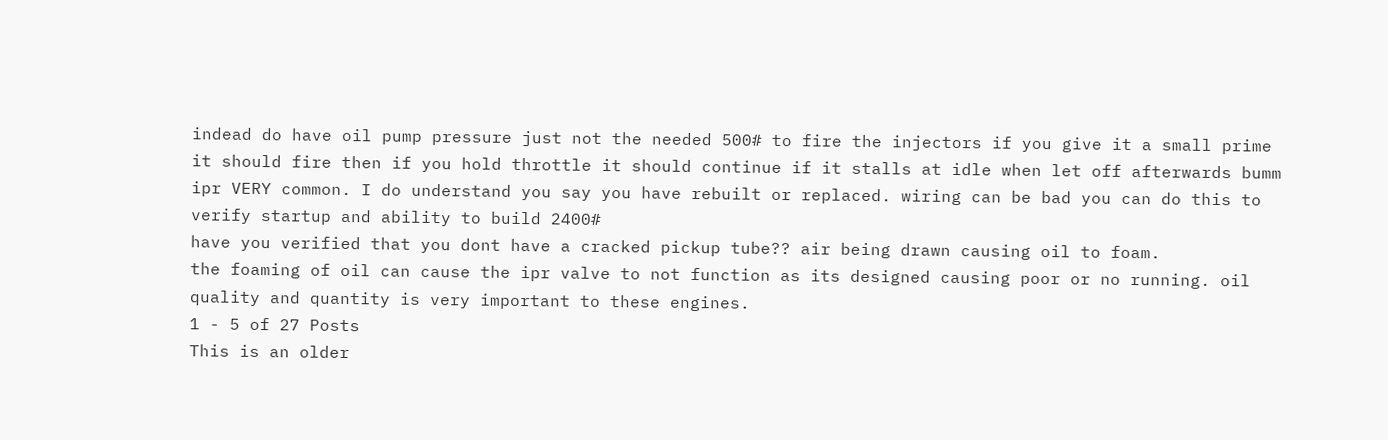indead do have oil pump pressure just not the needed 500# to fire the injectors if you give it a small prime it should fire then if you hold throttle it should continue if it stalls at idle when let off afterwards bumm ipr VERY common. I do understand you say you have rebuilt or replaced. wiring can be bad you can do this to verify startup and ability to build 2400#
have you verified that you dont have a cracked pickup tube?? air being drawn causing oil to foam.
the foaming of oil can cause the ipr valve to not function as its designed causing poor or no running. oil quality and quantity is very important to these engines.
1 - 5 of 27 Posts
This is an older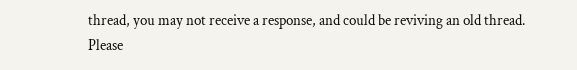thread, you may not receive a response, and could be reviving an old thread. Please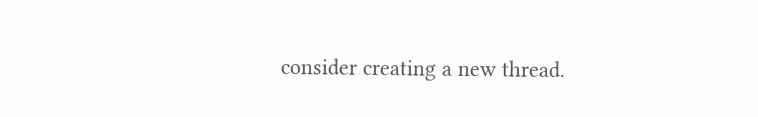consider creating a new thread.